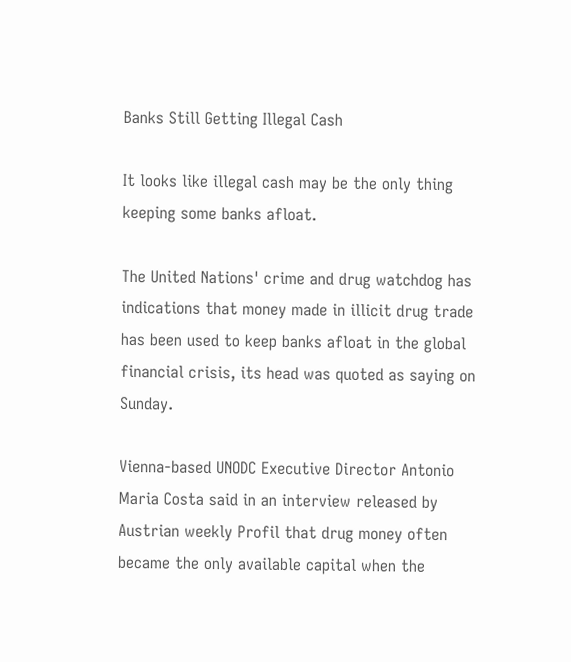Banks Still Getting Illegal Cash

It looks like illegal cash may be the only thing keeping some banks afloat.

The United Nations' crime and drug watchdog has indications that money made in illicit drug trade has been used to keep banks afloat in the global financial crisis, its head was quoted as saying on Sunday.

Vienna-based UNODC Executive Director Antonio Maria Costa said in an interview released by Austrian weekly Profil that drug money often became the only available capital when the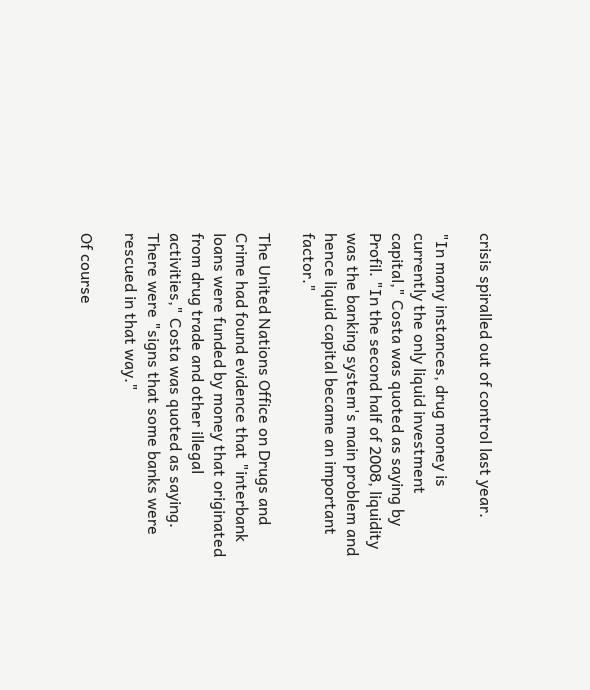crisis spiralled out of control last year.

"In many instances, drug money is currently the only liquid investment capital," Costa was quoted as saying by Profil. "In the second half of 2008, liquidity was the banking system's main problem and hence liquid capital became an important factor."

The United Nations Office on Drugs and Crime had found evidence that "interbank loans were funded by money that originated from drug trade and other illegal activities," Costa was quoted as saying. There were "signs that some banks were rescued in that way."

Of course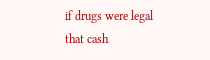if drugs were legal that cash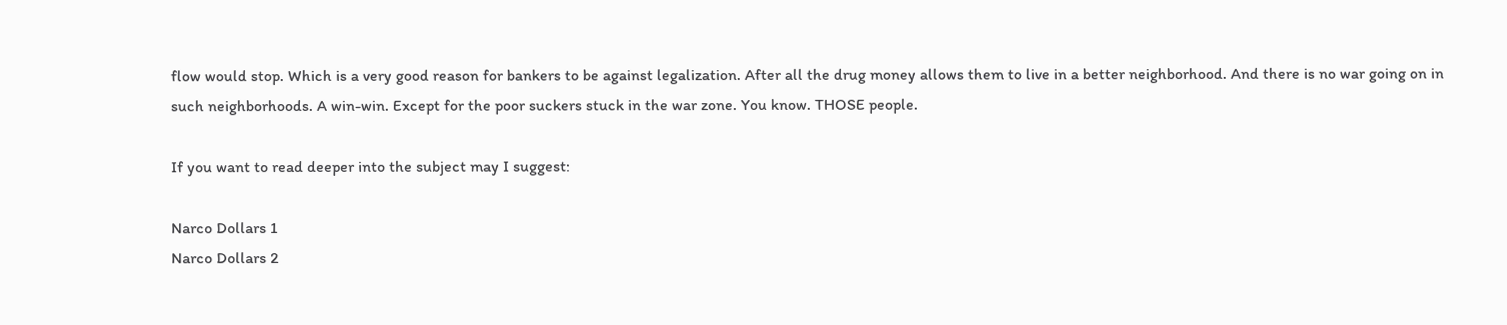flow would stop. Which is a very good reason for bankers to be against legalization. After all the drug money allows them to live in a better neighborhood. And there is no war going on in such neighborhoods. A win-win. Except for the poor suckers stuck in the war zone. You know. THOSE people.

If you want to read deeper into the subject may I suggest:

Narco Dollars 1
Narco Dollars 2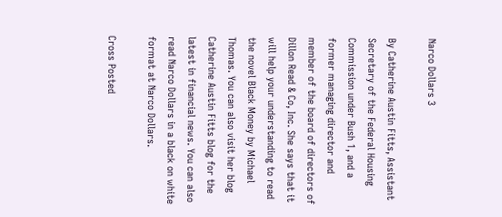Narco Dollars 3

By Catherine Austin Fitts, Assistant Secretary of the Federal Housing Commission under Bush 1, and a former managing director and member of the board of directors of Dillon Read & Co, Inc. She says that it will help your understanding to read the novel Black Money by Michael Thomas. You can also visit her blog Catherine Austin Fitts blog for the latest in financial news. You can also read Narco Dollars in a black on white format at Narco Dollars.

Cross Posted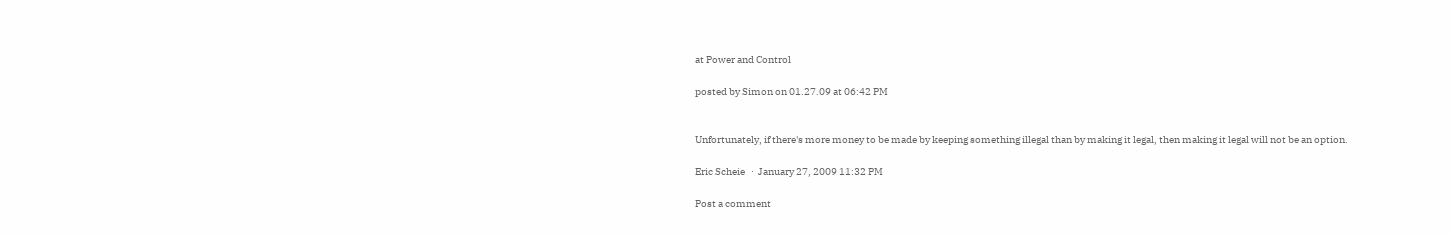at Power and Control

posted by Simon on 01.27.09 at 06:42 PM


Unfortunately, if there's more money to be made by keeping something illegal than by making it legal, then making it legal will not be an option.

Eric Scheie   ·  January 27, 2009 11:32 PM

Post a comment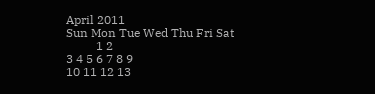April 2011
Sun Mon Tue Wed Thu Fri Sat
          1 2
3 4 5 6 7 8 9
10 11 12 13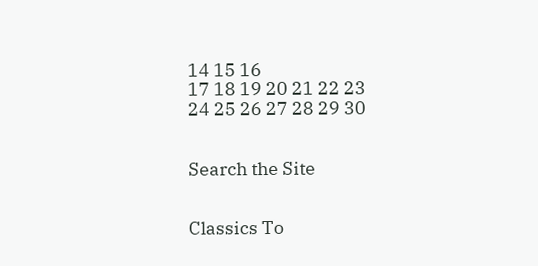14 15 16
17 18 19 20 21 22 23
24 25 26 27 28 29 30


Search the Site


Classics To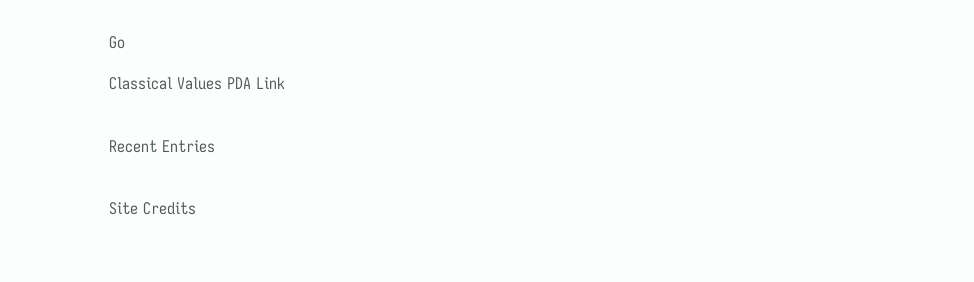Go

Classical Values PDA Link


Recent Entries


Site Credits